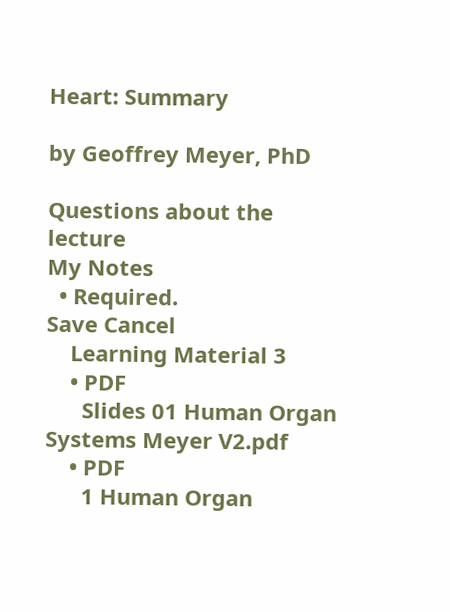Heart: Summary

by Geoffrey Meyer, PhD

Questions about the lecture
My Notes
  • Required.
Save Cancel
    Learning Material 3
    • PDF
      Slides 01 Human Organ Systems Meyer V2.pdf
    • PDF
      1 Human Organ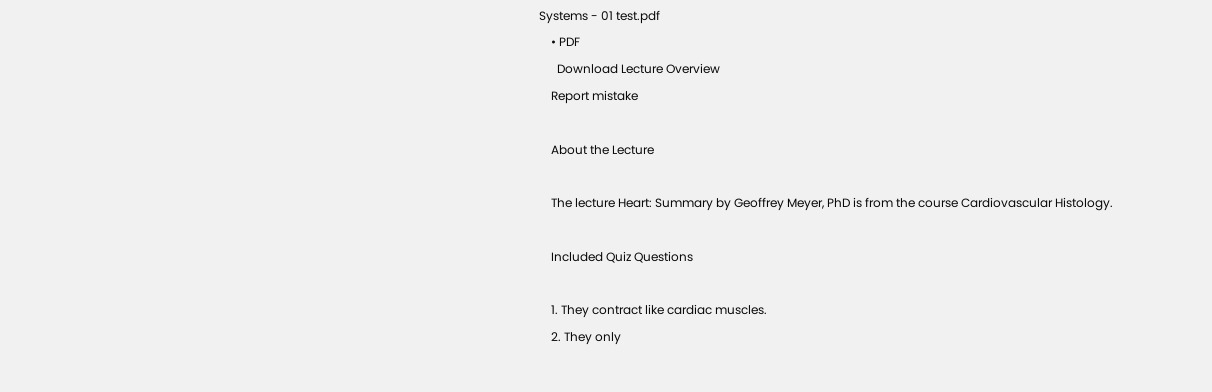Systems - 01 test.pdf
    • PDF
      Download Lecture Overview
    Report mistake

    About the Lecture

    The lecture Heart: Summary by Geoffrey Meyer, PhD is from the course Cardiovascular Histology.

    Included Quiz Questions

    1. They contract like cardiac muscles.
    2. They only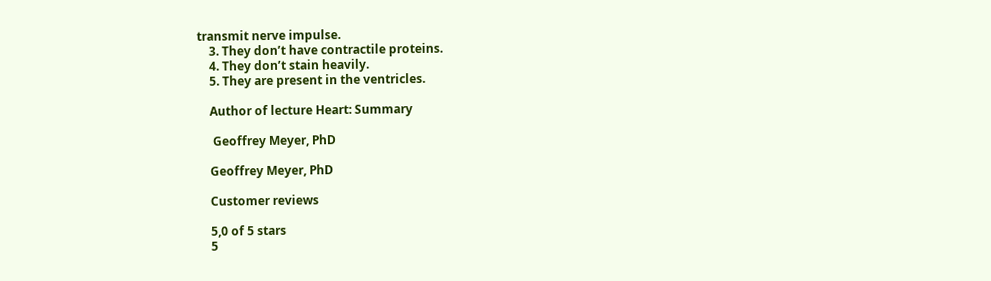transmit nerve impulse.
    3. They don’t have contractile proteins.
    4. They don’t stain heavily.
    5. They are present in the ventricles.

    Author of lecture Heart: Summary

     Geoffrey Meyer, PhD

    Geoffrey Meyer, PhD

    Customer reviews

    5,0 of 5 stars
    5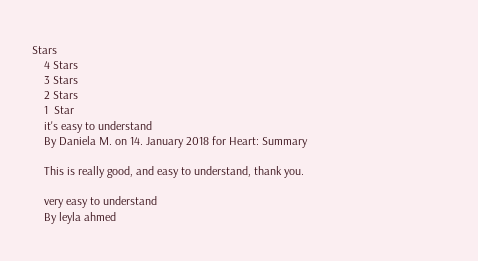Stars
    4 Stars
    3 Stars
    2 Stars
    1  Star
    it's easy to understand
    By Daniela M. on 14. January 2018 for Heart: Summary

    This is really good, and easy to understand, thank you.

    very easy to understand
    By leyla ahmed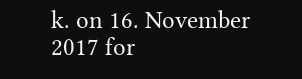k. on 16. November 2017 for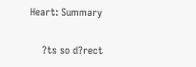Heart: Summary

    ?ts so d?rect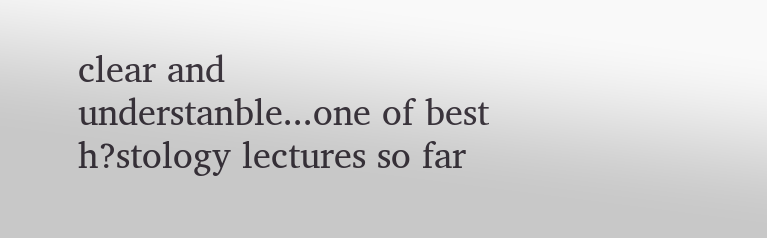clear and understanble...one of best h?stology lectures so far